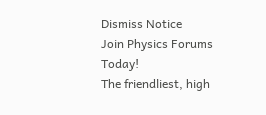Dismiss Notice
Join Physics Forums Today!
The friendliest, high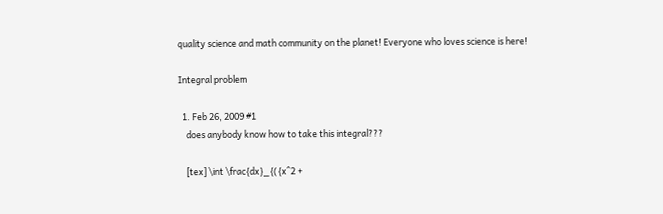quality science and math community on the planet! Everyone who loves science is here!

Integral problem

  1. Feb 26, 2009 #1
    does anybody know how to take this integral???

    [tex] \int \frac{dx}_{({x^2 +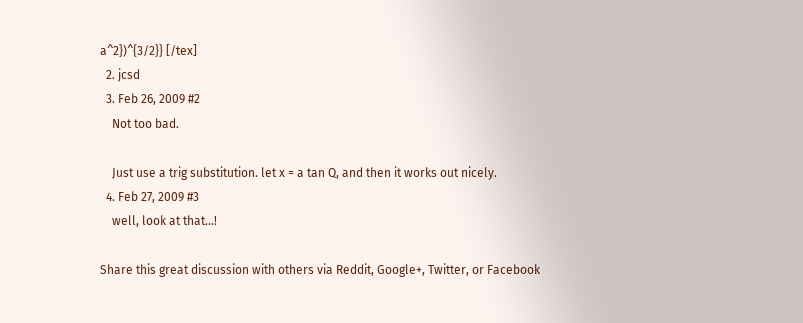a^2})^{3/2}} [/tex]
  2. jcsd
  3. Feb 26, 2009 #2
    Not too bad.

    Just use a trig substitution. let x = a tan Q, and then it works out nicely.
  4. Feb 27, 2009 #3
    well, look at that...!

Share this great discussion with others via Reddit, Google+, Twitter, or Facebook